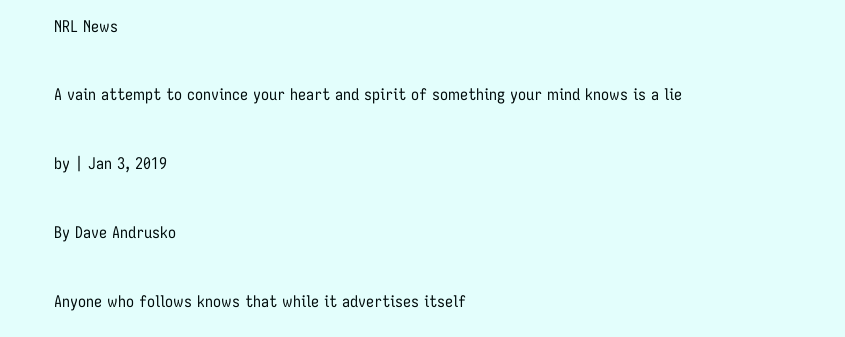NRL News

A vain attempt to convince your heart and spirit of something your mind knows is a lie

by | Jan 3, 2019

By Dave Andrusko

Anyone who follows knows that while it advertises itself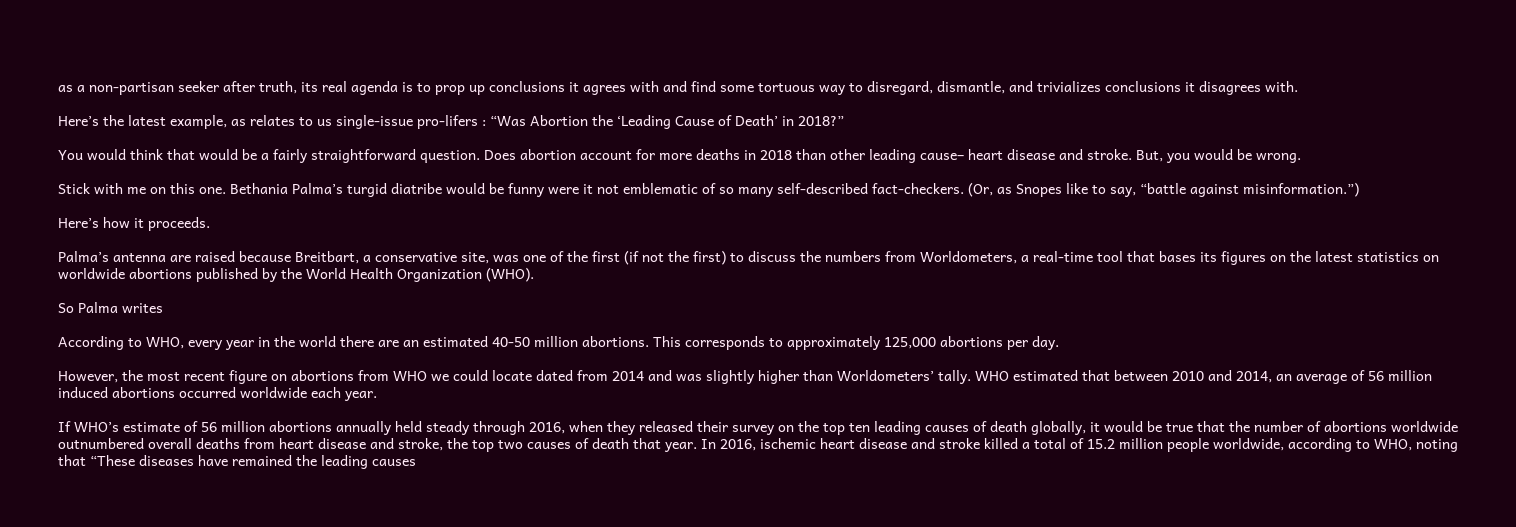as a non-partisan seeker after truth, its real agenda is to prop up conclusions it agrees with and find some tortuous way to disregard, dismantle, and trivializes conclusions it disagrees with.

Here’s the latest example, as relates to us single-issue pro-lifers : “Was Abortion the ‘Leading Cause of Death’ in 2018?”

You would think that would be a fairly straightforward question. Does abortion account for more deaths in 2018 than other leading cause– heart disease and stroke. But, you would be wrong.

Stick with me on this one. Bethania Palma’s turgid diatribe would be funny were it not emblematic of so many self-described fact-checkers. (Or, as Snopes like to say, “battle against misinformation.”)

Here’s how it proceeds.

Palma’s antenna are raised because Breitbart, a conservative site, was one of the first (if not the first) to discuss the numbers from Worldometers, a real-time tool that bases its figures on the latest statistics on worldwide abortions published by the World Health Organization (WHO).

So Palma writes

According to WHO, every year in the world there are an estimated 40-50 million abortions. This corresponds to approximately 125,000 abortions per day.

However, the most recent figure on abortions from WHO we could locate dated from 2014 and was slightly higher than Worldometers’ tally. WHO estimated that between 2010 and 2014, an average of 56 million induced abortions occurred worldwide each year.

If WHO’s estimate of 56 million abortions annually held steady through 2016, when they released their survey on the top ten leading causes of death globally, it would be true that the number of abortions worldwide outnumbered overall deaths from heart disease and stroke, the top two causes of death that year. In 2016, ischemic heart disease and stroke killed a total of 15.2 million people worldwide, according to WHO, noting that “These diseases have remained the leading causes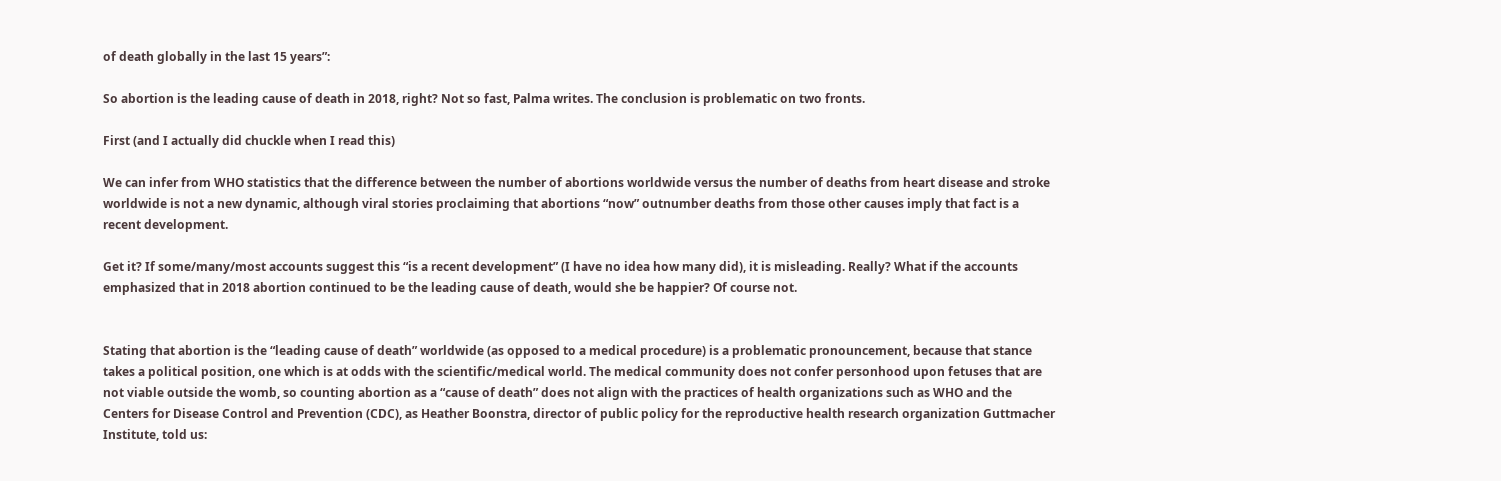of death globally in the last 15 years”:

So abortion is the leading cause of death in 2018, right? Not so fast, Palma writes. The conclusion is problematic on two fronts.

First (and I actually did chuckle when I read this)

We can infer from WHO statistics that the difference between the number of abortions worldwide versus the number of deaths from heart disease and stroke worldwide is not a new dynamic, although viral stories proclaiming that abortions “now” outnumber deaths from those other causes imply that fact is a recent development.

Get it? If some/many/most accounts suggest this “is a recent development” (I have no idea how many did), it is misleading. Really? What if the accounts emphasized that in 2018 abortion continued to be the leading cause of death, would she be happier? Of course not.


Stating that abortion is the “leading cause of death” worldwide (as opposed to a medical procedure) is a problematic pronouncement, because that stance takes a political position, one which is at odds with the scientific/medical world. The medical community does not confer personhood upon fetuses that are not viable outside the womb, so counting abortion as a “cause of death” does not align with the practices of health organizations such as WHO and the Centers for Disease Control and Prevention (CDC), as Heather Boonstra, director of public policy for the reproductive health research organization Guttmacher Institute, told us: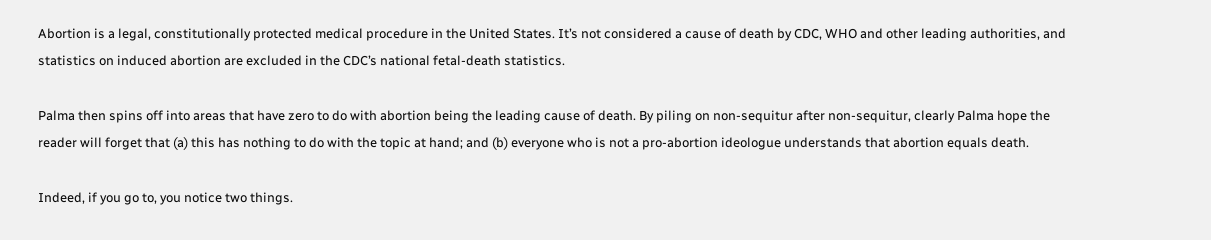Abortion is a legal, constitutionally protected medical procedure in the United States. It’s not considered a cause of death by CDC, WHO and other leading authorities, and statistics on induced abortion are excluded in the CDC’s national fetal-death statistics.

Palma then spins off into areas that have zero to do with abortion being the leading cause of death. By piling on non-sequitur after non-sequitur, clearly Palma hope the reader will forget that (a) this has nothing to do with the topic at hand; and (b) everyone who is not a pro-abortion ideologue understands that abortion equals death.

Indeed, if you go to, you notice two things.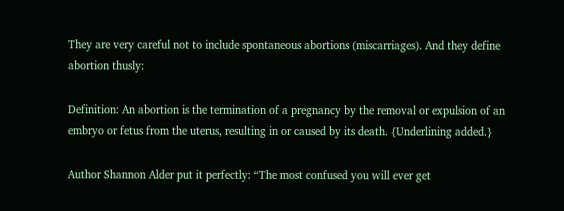They are very careful not to include spontaneous abortions (miscarriages). And they define abortion thusly:

Definition: An abortion is the termination of a pregnancy by the removal or expulsion of an embryo or fetus from the uterus, resulting in or caused by its death. {Underlining added.}

Author Shannon Alder put it perfectly: “The most confused you will ever get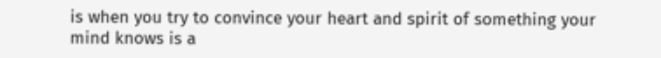is when you try to convince your heart and spirit of something your mind knows is a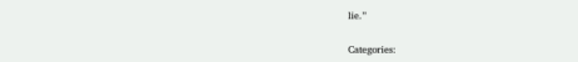lie.”

Categories: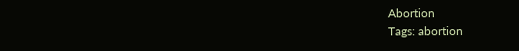Abortion
Tags: abortion